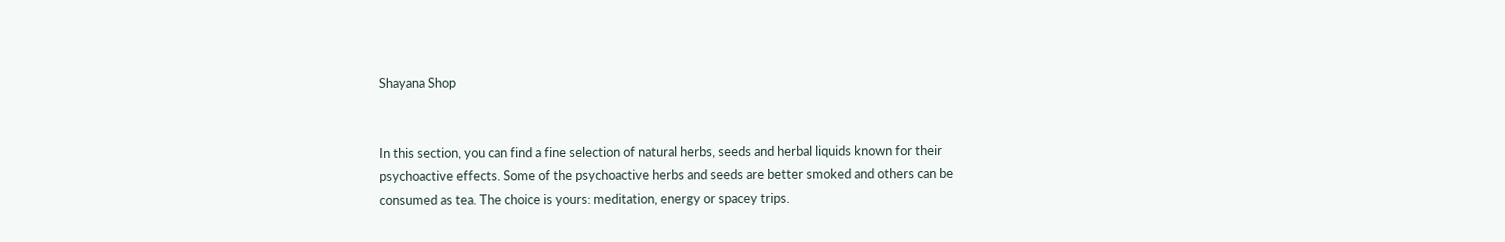Shayana Shop


In this section, you can find a fine selection of natural herbs, seeds and herbal liquids known for their psychoactive effects. Some of the psychoactive herbs and seeds are better smoked and others can be consumed as tea. The choice is yours: meditation, energy or spacey trips.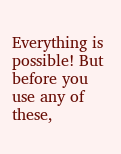Everything is possible! But before you use any of these,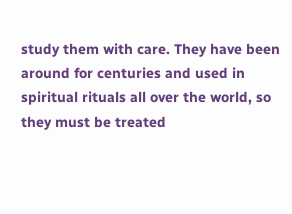study them with care. They have been around for centuries and used in spiritual rituals all over the world, so they must be treated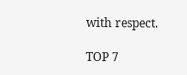with respect.

TOP 7